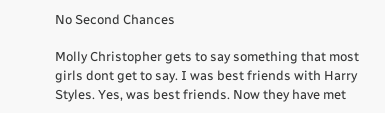No Second Chances

Molly Christopher gets to say something that most girls dont get to say. I was best friends with Harry Styles. Yes, was best friends. Now they have met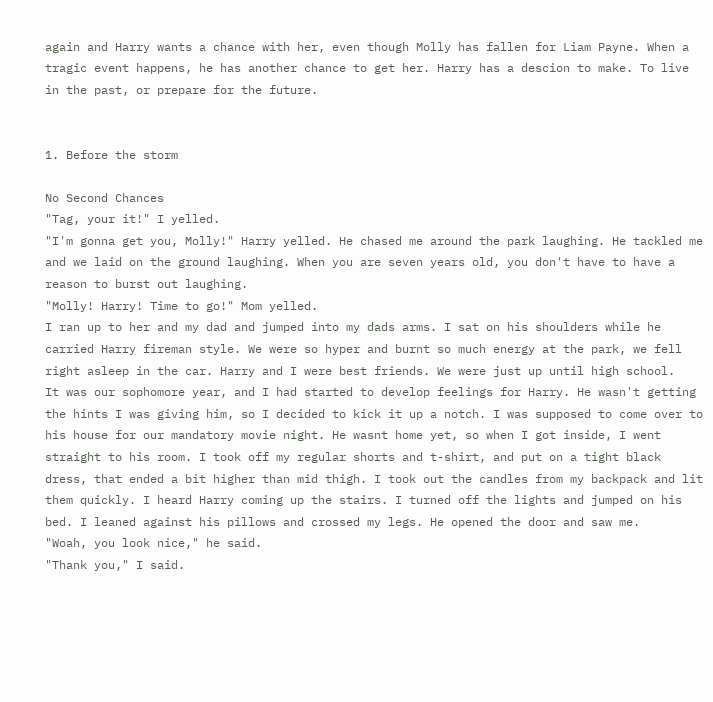again and Harry wants a chance with her, even though Molly has fallen for Liam Payne. When a tragic event happens, he has another chance to get her. Harry has a descion to make. To live in the past, or prepare for the future.


1. Before the storm

No Second Chances
"Tag, your it!" I yelled.
"I'm gonna get you, Molly!" Harry yelled. He chased me around the park laughing. He tackled me and we laid on the ground laughing. When you are seven years old, you don't have to have a reason to burst out laughing.
"Molly! Harry! Time to go!" Mom yelled.
I ran up to her and my dad and jumped into my dads arms. I sat on his shoulders while he carried Harry fireman style. We were so hyper and burnt so much energy at the park, we fell right asleep in the car. Harry and I were best friends. We were just up until high school.
It was our sophomore year, and I had started to develop feelings for Harry. He wasn't getting the hints I was giving him, so I decided to kick it up a notch. I was supposed to come over to his house for our mandatory movie night. He wasnt home yet, so when I got inside, I went straight to his room. I took off my regular shorts and t-shirt, and put on a tight black dress, that ended a bit higher than mid thigh. I took out the candles from my backpack and lit them quickly. I heard Harry coming up the stairs. I turned off the lights and jumped on his bed. I leaned against his pillows and crossed my legs. He opened the door and saw me.
"Woah, you look nice," he said.
"Thank you," I said.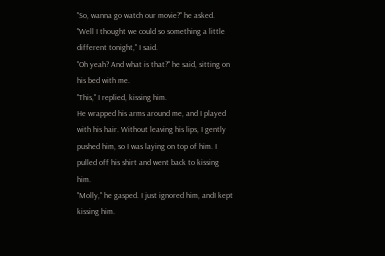"So, wanna go watch our movie?" he asked.
"Well I thought we could so something a little different tonight," I said.
"Oh yeah? And what is that?" he said, sitting on his bed with me.
"This," I replied, kissing him.
He wrapped his arms around me, and I played with his hair. Without leaving his lips, I gently pushed him, so I was laying on top of him. I pulled off his shirt and went back to kissing him.
"Molly," he gasped. I just ignored him, andI kept kissing him.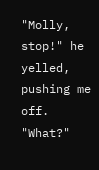"Molly, stop!" he yelled, pushing me off.
"What?"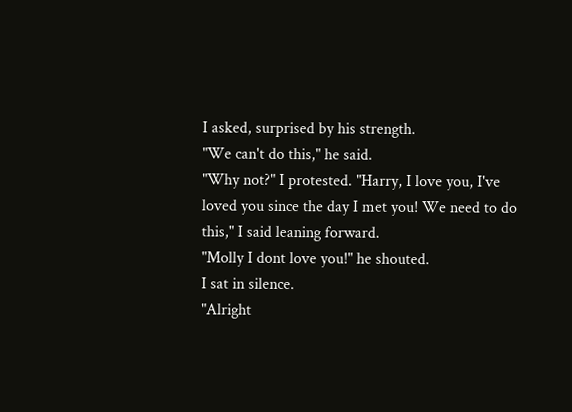I asked, surprised by his strength.
"We can't do this," he said.
"Why not?" I protested. "Harry, I love you, I've loved you since the day I met you! We need to do this," I said leaning forward.
"Molly I dont love you!" he shouted.
I sat in silence.
"Alright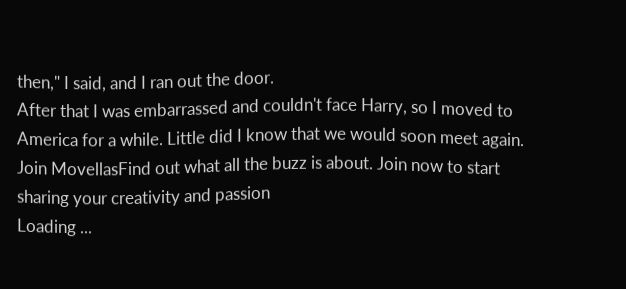then," I said, and I ran out the door.
After that I was embarrassed and couldn't face Harry, so I moved to America for a while. Little did I know that we would soon meet again.
Join MovellasFind out what all the buzz is about. Join now to start sharing your creativity and passion
Loading ...